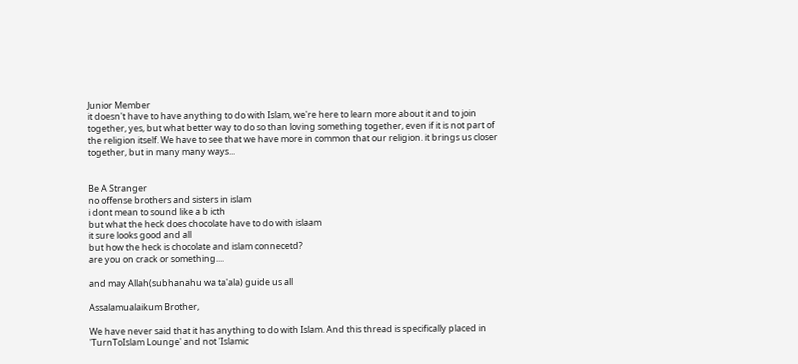Junior Member
it doesn't have to have anything to do with Islam, we're here to learn more about it and to join together, yes, but what better way to do so than loving something together, even if it is not part of the religion itself. We have to see that we have more in common that our religion. it brings us closer together, but in many many ways...


Be A Stranger
no offense brothers and sisters in islam
i dont mean to sound like a b icth
but what the heck does chocolate have to do with islaam
it sure looks good and all
but how the heck is chocolate and islam connecetd?
are you on crack or something....

and may Allah(subhanahu wa ta'ala) guide us all

Assalamualaikum Brother,

We have never said that it has anything to do with Islam. And this thread is specifically placed in 'TurnToIslam Lounge' and not 'Islamic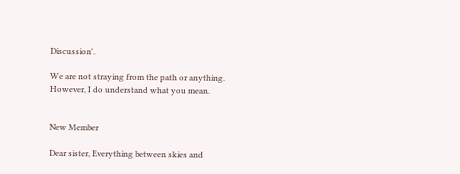Discussion'.

We are not straying from the path or anything. However, I do understand what you mean.


New Member

Dear sister, Everything between skies and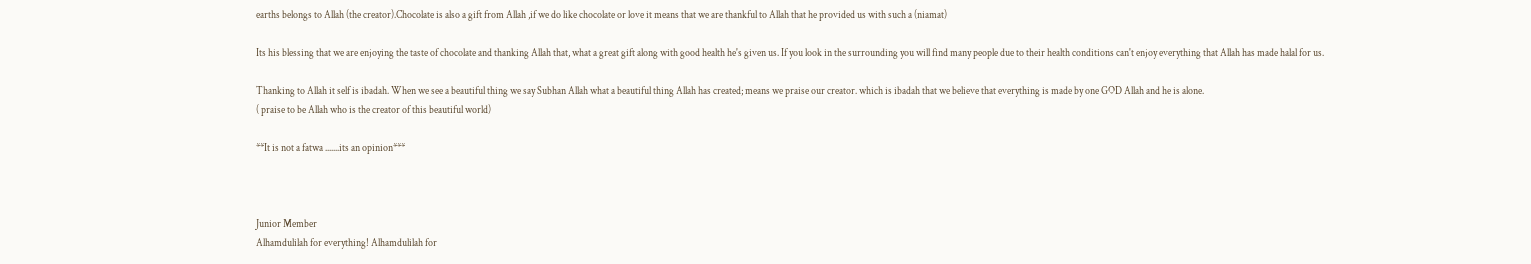earths belongs to Allah (the creator).Chocolate is also a gift from Allah ,if we do like chocolate or love it means that we are thankful to Allah that he provided us with such a (niamat)

Its his blessing that we are enjoying the taste of chocolate and thanking Allah that, what a great gift along with good health he's given us. If you look in the surrounding you will find many people due to their health conditions can't enjoy everything that Allah has made halal for us.

Thanking to Allah it self is ibadah. When we see a beautiful thing we say Subhan Allah what a beautiful thing Allah has created; means we praise our creator. which is ibadah that we believe that everything is made by one GOD Allah and he is alone.
( praise to be Allah who is the creator of this beautiful world)

**It is not a fatwa .......its an opinion***



Junior Member
Alhamdulilah for everything! Alhamdulilah for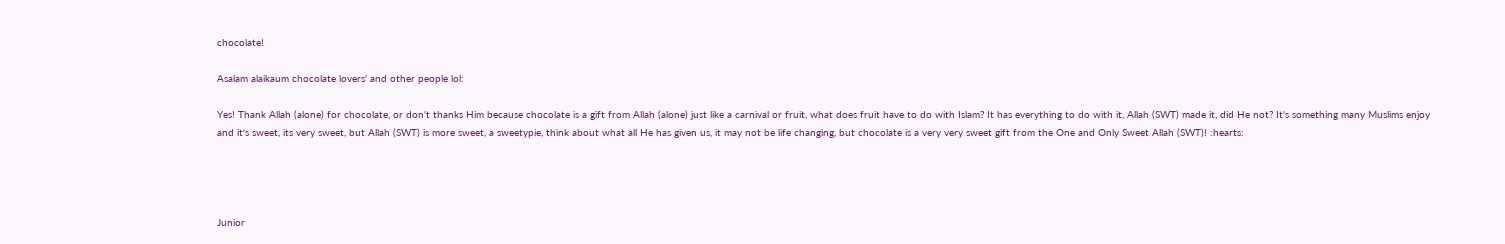chocolate!

Asalam alaikaum chocolate lovers' and other people lol:

Yes! Thank Allah (alone) for chocolate, or don't thanks Him because chocolate is a gift from Allah (alone) just like a carnival or fruit, what does fruit have to do with Islam? It has everything to do with it, Allah (SWT) made it, did He not? It's something many Muslims enjoy and it's sweet, its very sweet, but Allah (SWT) is more sweet, a sweetypie, think about what all He has given us, it may not be life changing, but chocolate is a very very sweet gift from the One and Only Sweet Allah (SWT)! :hearts:




Junior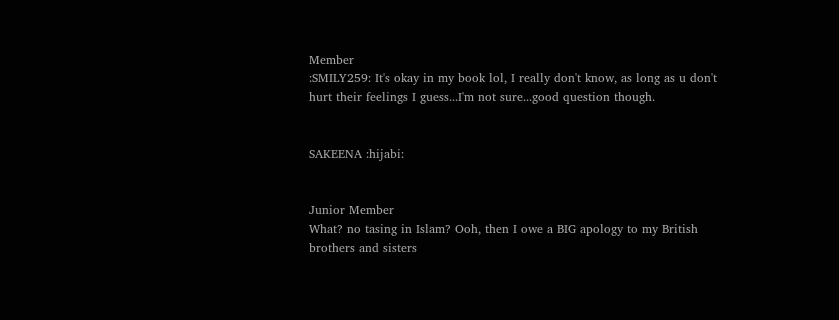Member
:SMILY259: It's okay in my book lol, I really don't know, as long as u don't hurt their feelings I guess...I'm not sure...good question though.


SAKEENA :hijabi:


Junior Member
What? no tasing in Islam? Ooh, then I owe a BIG apology to my British brothers and sisters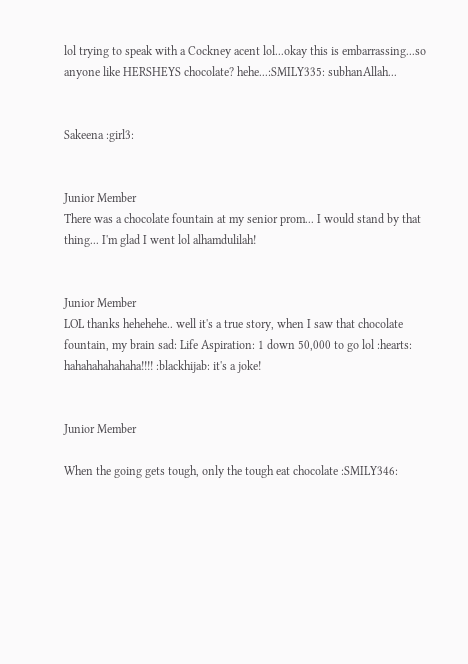lol trying to speak with a Cockney acent lol...okay this is embarrassing...so anyone like HERSHEYS chocolate? hehe...:SMILY335: subhanAllah...


Sakeena :girl3:


Junior Member
There was a chocolate fountain at my senior prom... I would stand by that thing... I'm glad I went lol alhamdulilah!


Junior Member
LOL thanks hehehehe.. well it's a true story, when I saw that chocolate fountain, my brain sad: Life Aspiration: 1 down 50,000 to go lol :hearts: hahahahahahaha!!!! :blackhijab: it's a joke!


Junior Member

When the going gets tough, only the tough eat chocolate :SMILY346: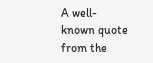A well-known quote from the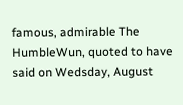famous, admirable The HumbleWun, quoted to have said on Wedsday, August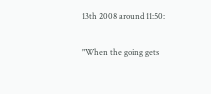13th 2008 around 11:50:

"When the going gets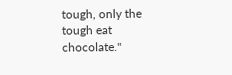tough, only the tough eat chocolate."